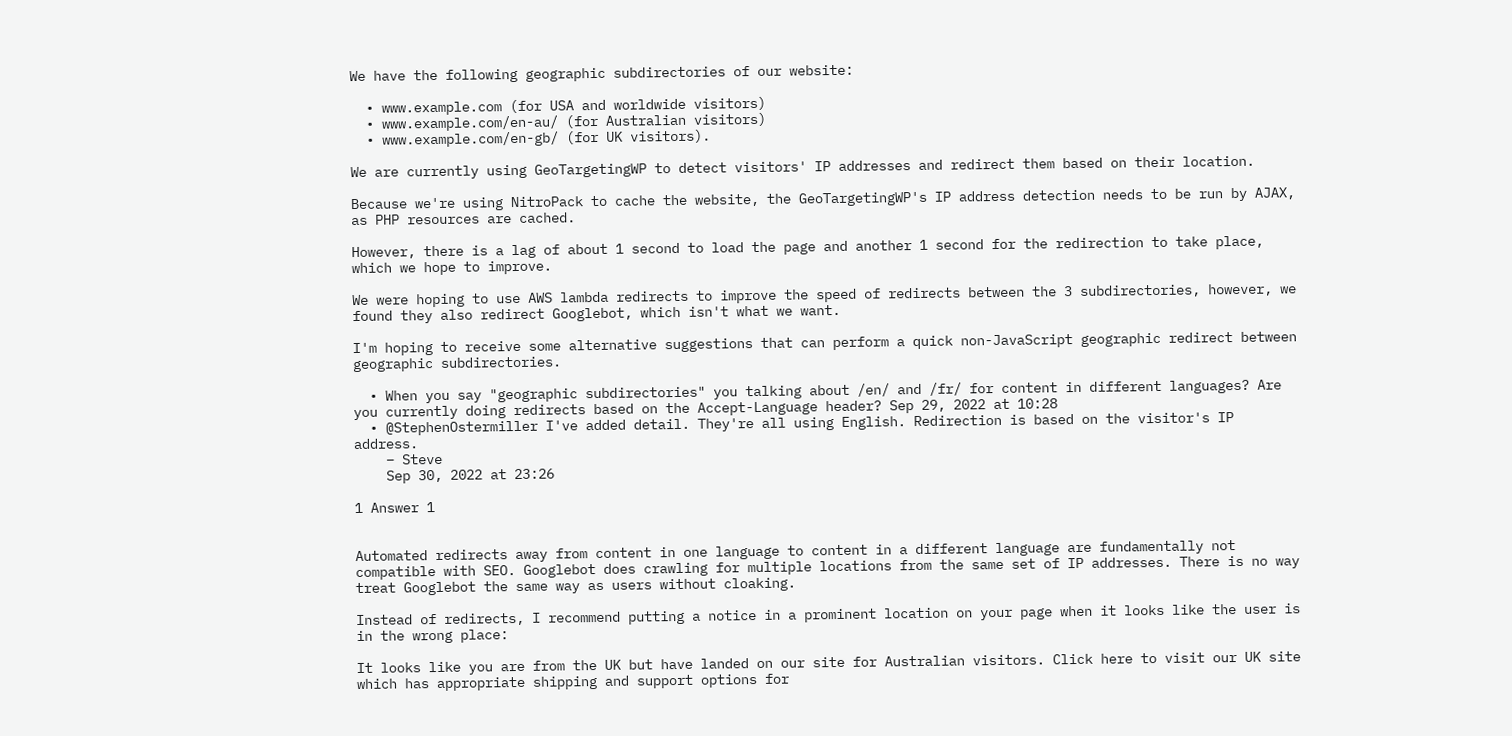We have the following geographic subdirectories of our website:

  • www.example.com (for USA and worldwide visitors)
  • www.example.com/en-au/ (for Australian visitors)
  • www.example.com/en-gb/ (for UK visitors).

We are currently using GeoTargetingWP to detect visitors' IP addresses and redirect them based on their location.

Because we're using NitroPack to cache the website, the GeoTargetingWP's IP address detection needs to be run by AJAX, as PHP resources are cached.

However, there is a lag of about 1 second to load the page and another 1 second for the redirection to take place, which we hope to improve.

We were hoping to use AWS lambda redirects to improve the speed of redirects between the 3 subdirectories, however, we found they also redirect Googlebot, which isn't what we want.

I'm hoping to receive some alternative suggestions that can perform a quick non-JavaScript geographic redirect between geographic subdirectories.

  • When you say "geographic subdirectories" you talking about /en/ and /fr/ for content in different languages? Are you currently doing redirects based on the Accept-Language header? Sep 29, 2022 at 10:28
  • @StephenOstermiller I've added detail. They're all using English. Redirection is based on the visitor's IP address.
    – Steve
    Sep 30, 2022 at 23:26

1 Answer 1


Automated redirects away from content in one language to content in a different language are fundamentally not compatible with SEO. Googlebot does crawling for multiple locations from the same set of IP addresses. There is no way treat Googlebot the same way as users without cloaking.

Instead of redirects, I recommend putting a notice in a prominent location on your page when it looks like the user is in the wrong place:

It looks like you are from the UK but have landed on our site for Australian visitors. Click here to visit our UK site which has appropriate shipping and support options for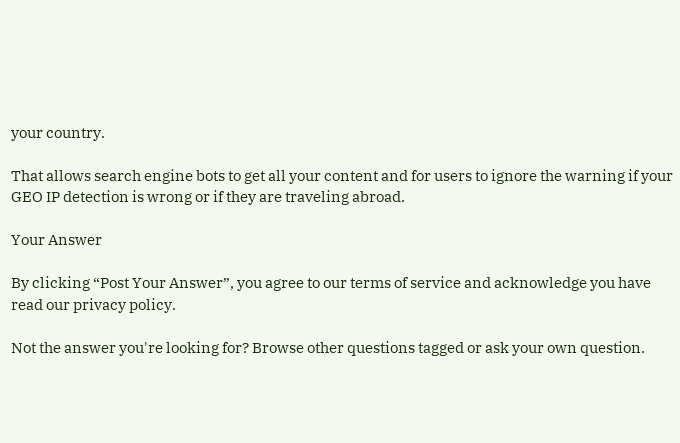your country.

That allows search engine bots to get all your content and for users to ignore the warning if your GEO IP detection is wrong or if they are traveling abroad.

Your Answer

By clicking “Post Your Answer”, you agree to our terms of service and acknowledge you have read our privacy policy.

Not the answer you're looking for? Browse other questions tagged or ask your own question.